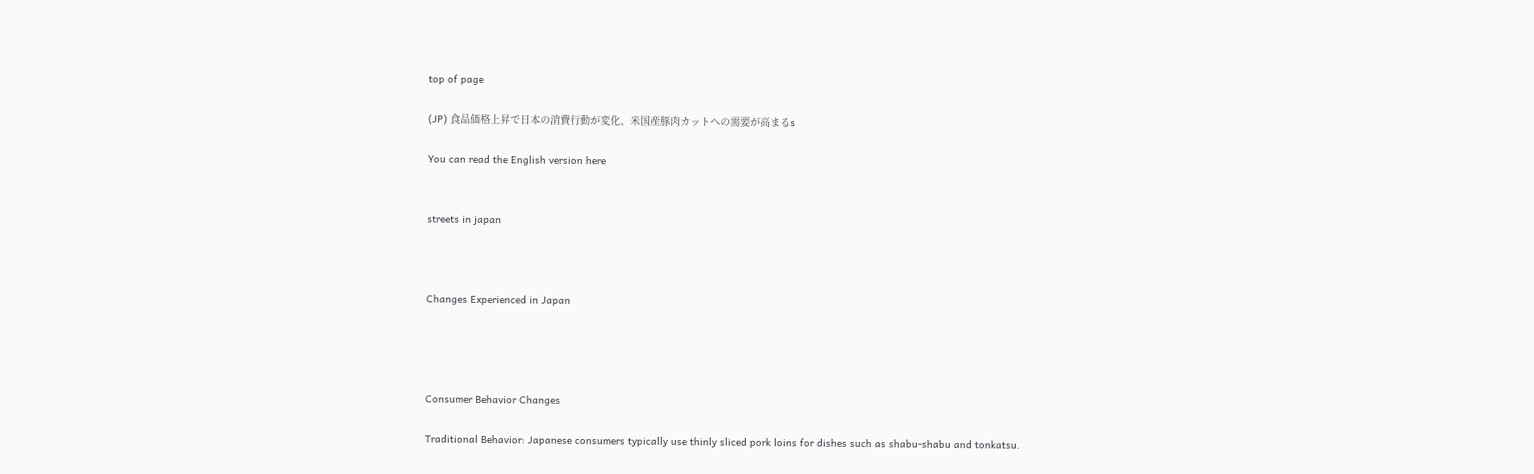top of page

(JP) 食品価格上昇で日本の消費行動が変化、米国産豚肉カットへの需要が高まるs

You can read the English version here


streets in japan



Changes Experienced in Japan




Consumer Behavior Changes

Traditional Behavior: Japanese consumers typically use thinly sliced pork loins for dishes such as shabu-shabu and tonkatsu.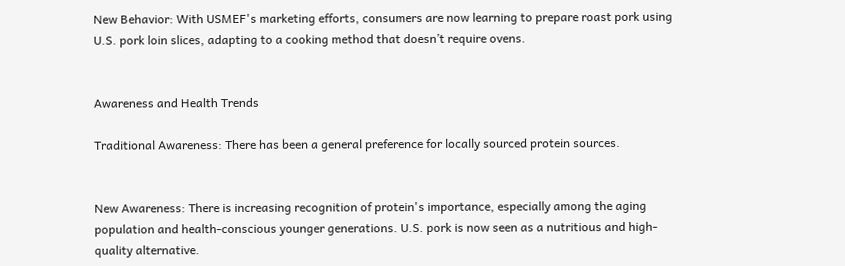New Behavior: With USMEF's marketing efforts, consumers are now learning to prepare roast pork using U.S. pork loin slices, adapting to a cooking method that doesn’t require ovens.


Awareness and Health Trends

Traditional Awareness: There has been a general preference for locally sourced protein sources.


New Awareness: There is increasing recognition of protein's importance, especially among the aging population and health-conscious younger generations. U.S. pork is now seen as a nutritious and high-quality alternative.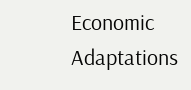Economic Adaptations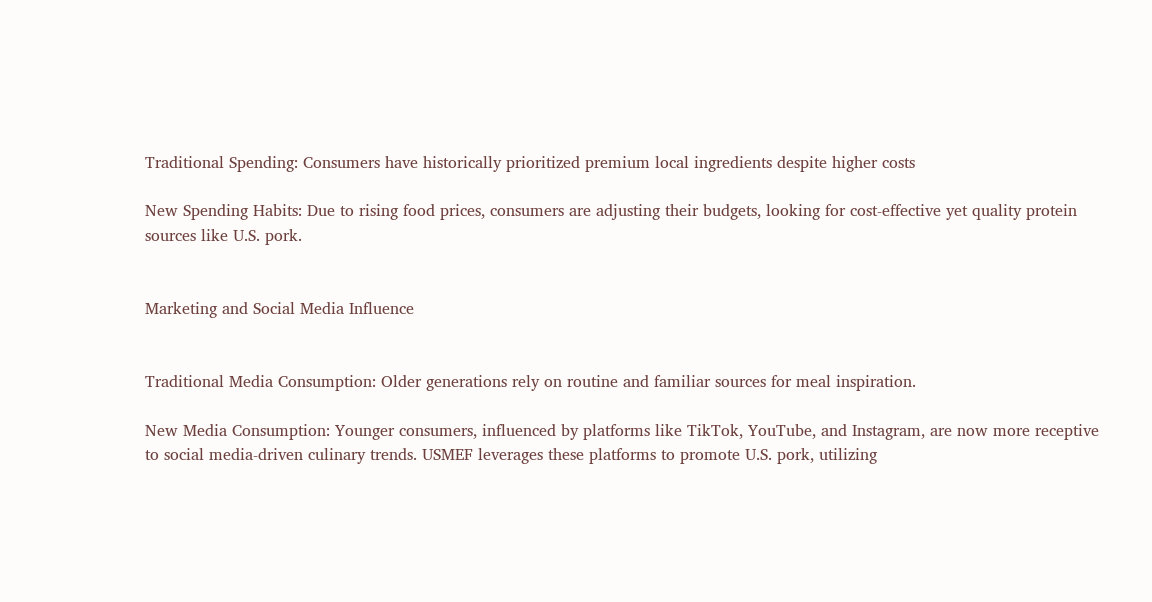Traditional Spending: Consumers have historically prioritized premium local ingredients despite higher costs

New Spending Habits: Due to rising food prices, consumers are adjusting their budgets, looking for cost-effective yet quality protein sources like U.S. pork.


Marketing and Social Media Influence


Traditional Media Consumption: Older generations rely on routine and familiar sources for meal inspiration.

New Media Consumption: Younger consumers, influenced by platforms like TikTok, YouTube, and Instagram, are now more receptive to social media-driven culinary trends. USMEF leverages these platforms to promote U.S. pork, utilizing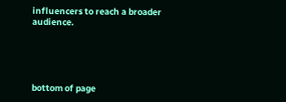influencers to reach a broader audience.





bottom of page